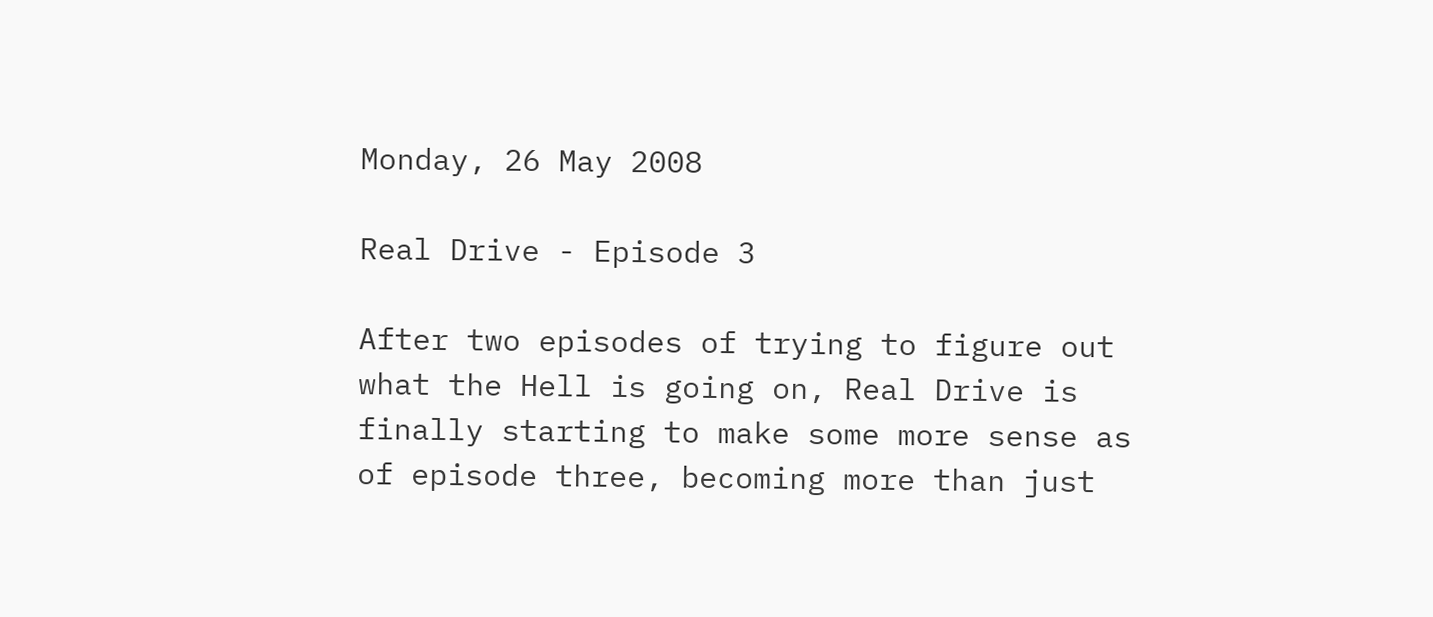Monday, 26 May 2008

Real Drive - Episode 3

After two episodes of trying to figure out what the Hell is going on, Real Drive is finally starting to make some more sense as of episode three, becoming more than just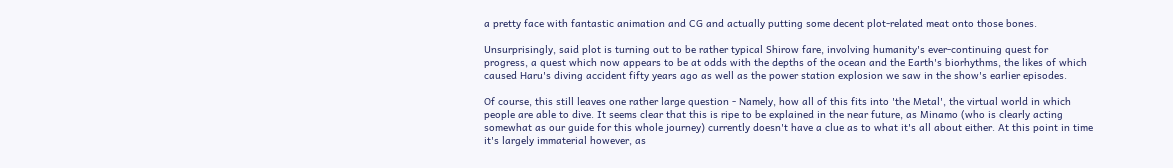a pretty face with fantastic animation and CG and actually putting some decent plot-related meat onto those bones.

Unsurprisingly, said plot is turning out to be rather typical Shirow fare, involving humanity's ever-continuing quest for progress, a quest which now appears to be at odds with the depths of the ocean and the Earth's biorhythms, the likes of which caused Haru's diving accident fifty years ago as well as the power station explosion we saw in the show's earlier episodes.

Of course, this still leaves one rather large question - Namely, how all of this fits into 'the Metal', the virtual world in which people are able to dive. It seems clear that this is ripe to be explained in the near future, as Minamo (who is clearly acting somewhat as our guide for this whole journey) currently doesn't have a clue as to what it's all about either. At this point in time it's largely immaterial however, as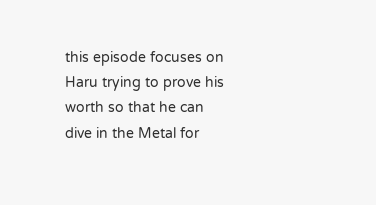this episode focuses on Haru trying to prove his worth so that he can dive in the Metal for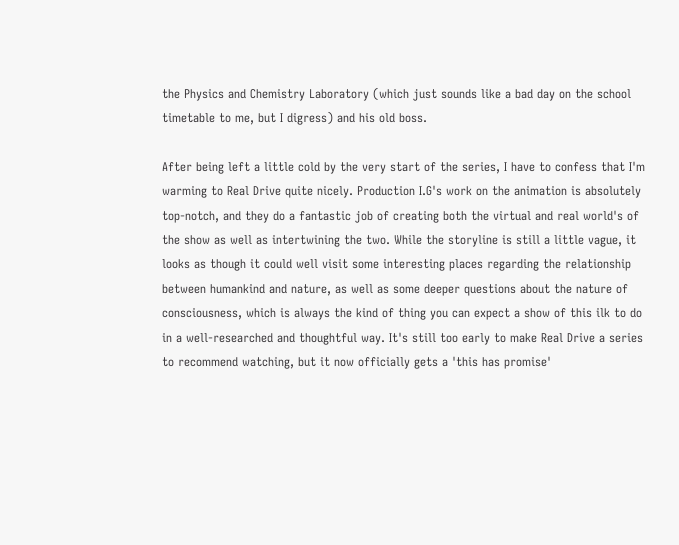the Physics and Chemistry Laboratory (which just sounds like a bad day on the school timetable to me, but I digress) and his old boss.

After being left a little cold by the very start of the series, I have to confess that I'm warming to Real Drive quite nicely. Production I.G's work on the animation is absolutely top-notch, and they do a fantastic job of creating both the virtual and real world's of the show as well as intertwining the two. While the storyline is still a little vague, it looks as though it could well visit some interesting places regarding the relationship between humankind and nature, as well as some deeper questions about the nature of consciousness, which is always the kind of thing you can expect a show of this ilk to do in a well-researched and thoughtful way. It's still too early to make Real Drive a series to recommend watching, but it now officially gets a 'this has promise'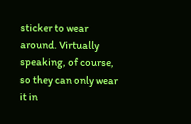sticker to wear around. Virtually speaking, of course, so they can only wear it in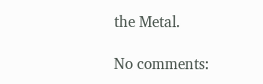the Metal.

No comments: